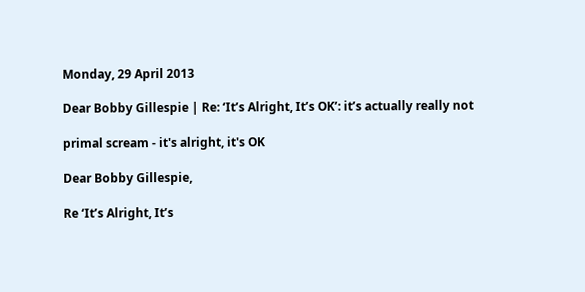Monday, 29 April 2013

Dear Bobby Gillespie | Re: ‘It’s Alright, It’s OK’: it’s actually really not

primal scream - it's alright, it's OK

Dear Bobby Gillespie,

Re ‘It’s Alright, It’s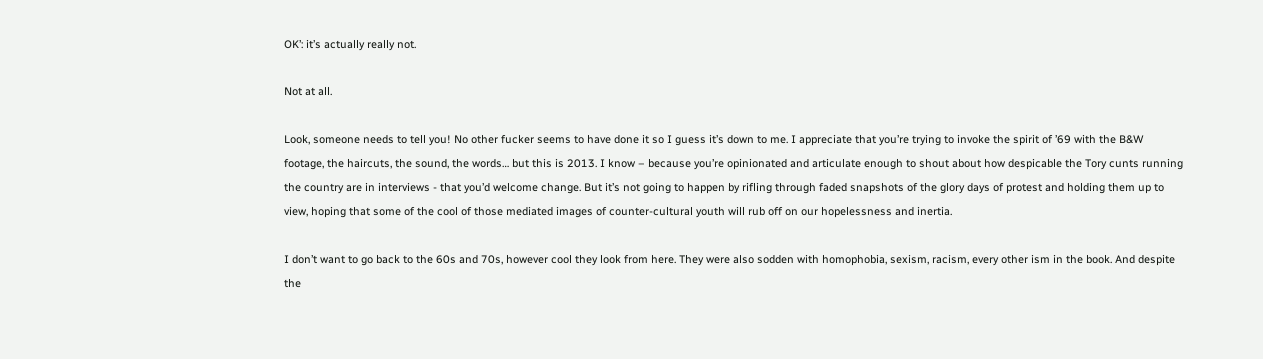OK’: it’s actually really not.

Not at all.

Look, someone needs to tell you! No other fucker seems to have done it so I guess it’s down to me. I appreciate that you’re trying to invoke the spirit of ’69 with the B&W footage, the haircuts, the sound, the words… but this is 2013. I know – because you’re opinionated and articulate enough to shout about how despicable the Tory cunts running the country are in interviews - that you’d welcome change. But it’s not going to happen by rifling through faded snapshots of the glory days of protest and holding them up to view, hoping that some of the cool of those mediated images of counter-cultural youth will rub off on our hopelessness and inertia.

I don’t want to go back to the 60s and 70s, however cool they look from here. They were also sodden with homophobia, sexism, racism, every other ism in the book. And despite the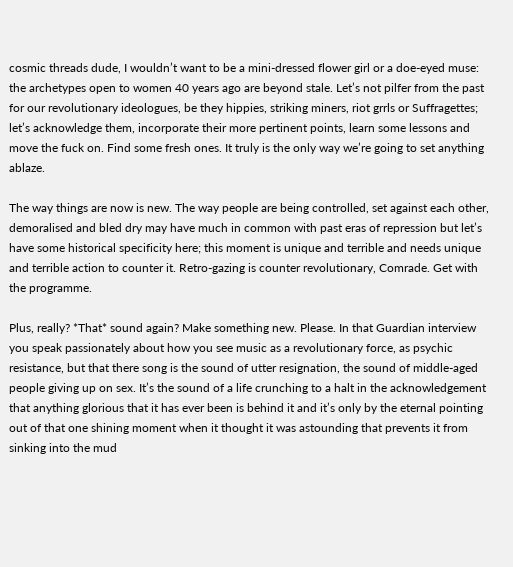cosmic threads dude, I wouldn’t want to be a mini-dressed flower girl or a doe-eyed muse: the archetypes open to women 40 years ago are beyond stale. Let’s not pilfer from the past for our revolutionary ideologues, be they hippies, striking miners, riot grrls or Suffragettes; let’s acknowledge them, incorporate their more pertinent points, learn some lessons and move the fuck on. Find some fresh ones. It truly is the only way we’re going to set anything ablaze.

The way things are now is new. The way people are being controlled, set against each other, demoralised and bled dry may have much in common with past eras of repression but let’s have some historical specificity here; this moment is unique and terrible and needs unique and terrible action to counter it. Retro-gazing is counter revolutionary, Comrade. Get with the programme.

Plus, really? *That* sound again? Make something new. Please. In that Guardian interview you speak passionately about how you see music as a revolutionary force, as psychic resistance, but that there song is the sound of utter resignation, the sound of middle-aged people giving up on sex. It’s the sound of a life crunching to a halt in the acknowledgement that anything glorious that it has ever been is behind it and it’s only by the eternal pointing out of that one shining moment when it thought it was astounding that prevents it from sinking into the mud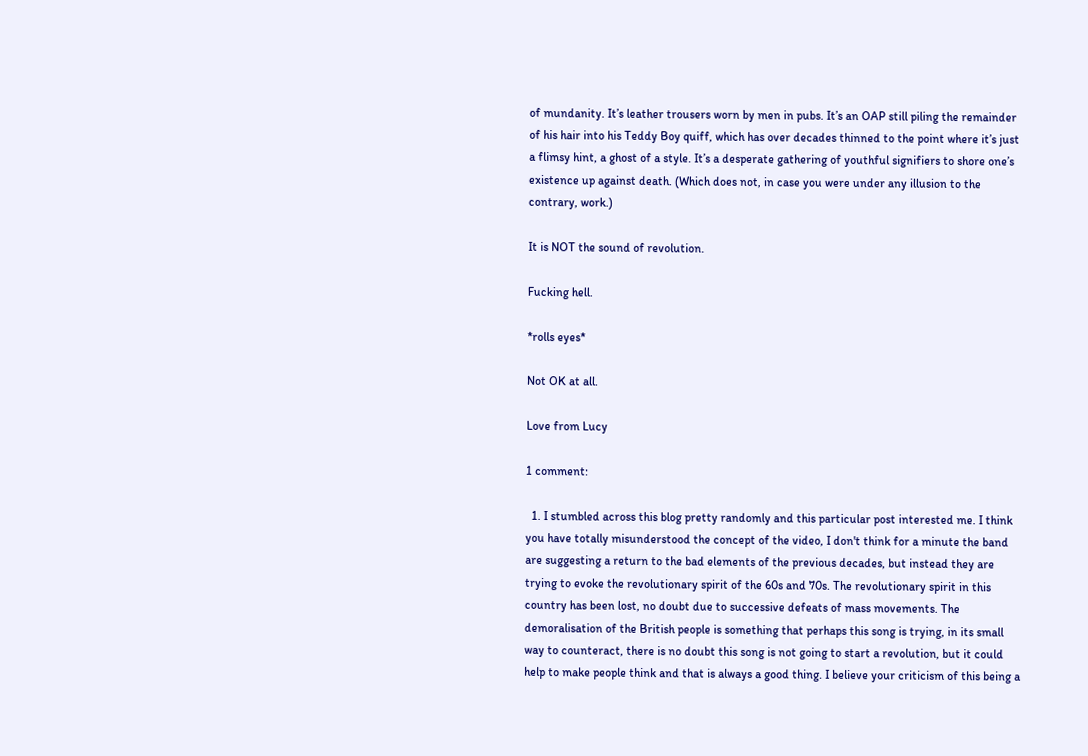of mundanity. It’s leather trousers worn by men in pubs. It’s an OAP still piling the remainder of his hair into his Teddy Boy quiff, which has over decades thinned to the point where it’s just a flimsy hint, a ghost of a style. It’s a desperate gathering of youthful signifiers to shore one’s existence up against death. (Which does not, in case you were under any illusion to the contrary, work.)

It is NOT the sound of revolution.

Fucking hell.

*rolls eyes*

Not OK at all.

Love from Lucy

1 comment:

  1. I stumbled across this blog pretty randomly and this particular post interested me. I think you have totally misunderstood the concept of the video, I don't think for a minute the band are suggesting a return to the bad elements of the previous decades, but instead they are trying to evoke the revolutionary spirit of the 60s and 70s. The revolutionary spirit in this country has been lost, no doubt due to successive defeats of mass movements. The demoralisation of the British people is something that perhaps this song is trying, in its small way to counteract, there is no doubt this song is not going to start a revolution, but it could help to make people think and that is always a good thing. I believe your criticism of this being a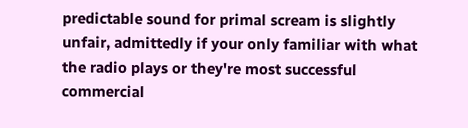predictable sound for primal scream is slightly unfair, admittedly if your only familiar with what the radio plays or they're most successful commercial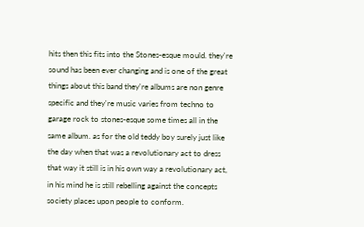hits then this fits into the Stones-esque mould. they're sound has been ever changing and is one of the great things about this band they're albums are non genre specific and they're music varies from techno to garage rock to stones-esque some times all in the same album. as for the old teddy boy surely just like the day when that was a revolutionary act to dress that way it still is in his own way a revolutionary act, in his mind he is still rebelling against the concepts society places upon people to conform.